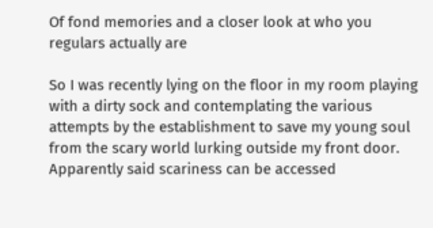Of fond memories and a closer look at who you regulars actually are

So I was recently lying on the floor in my room playing with a dirty sock and contemplating the various attempts by the establishment to save my young soul from the scary world lurking outside my front door. Apparently said scariness can be accessed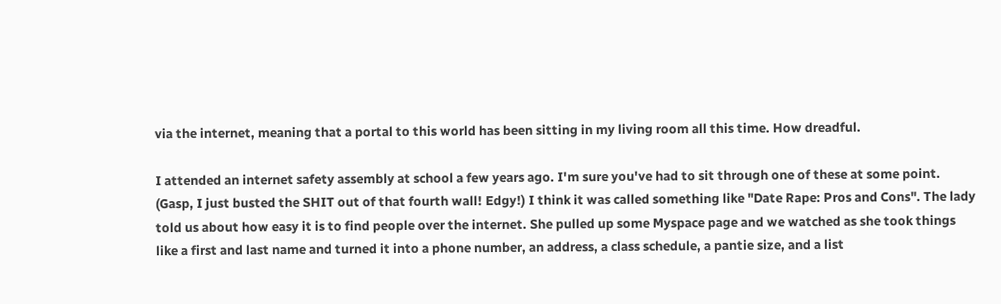via the internet, meaning that a portal to this world has been sitting in my living room all this time. How dreadful.

I attended an internet safety assembly at school a few years ago. I'm sure you've had to sit through one of these at some point. (Gasp, I just busted the SHIT out of that fourth wall! Edgy!) I think it was called something like "Date Rape: Pros and Cons". The lady told us about how easy it is to find people over the internet. She pulled up some Myspace page and we watched as she took things like a first and last name and turned it into a phone number, an address, a class schedule, a pantie size, and a list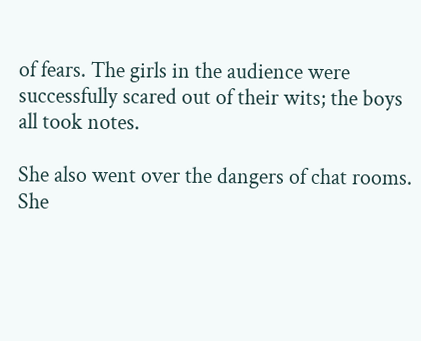of fears. The girls in the audience were successfully scared out of their wits; the boys all took notes.

She also went over the dangers of chat rooms. She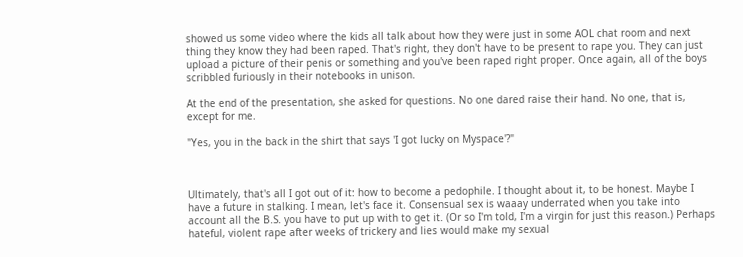showed us some video where the kids all talk about how they were just in some AOL chat room and next thing they know they had been raped. That's right, they don't have to be present to rape you. They can just upload a picture of their penis or something and you've been raped right proper. Once again, all of the boys scribbled furiously in their notebooks in unison.

At the end of the presentation, she asked for questions. No one dared raise their hand. No one, that is, except for me.

"Yes, you in the back in the shirt that says 'I got lucky on Myspace'?"



Ultimately, that's all I got out of it: how to become a pedophile. I thought about it, to be honest. Maybe I have a future in stalking. I mean, let's face it. Consensual sex is waaay underrated when you take into account all the B.S. you have to put up with to get it. (Or so I'm told, I'm a virgin for just this reason.) Perhaps hateful, violent rape after weeks of trickery and lies would make my sexual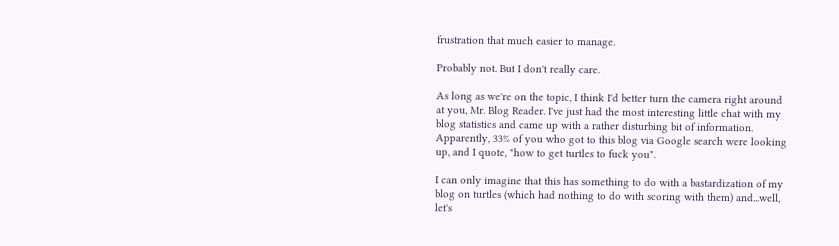frustration that much easier to manage.

Probably not. But I don't really care.

As long as we're on the topic, I think I'd better turn the camera right around at you, Mr. Blog Reader. I've just had the most interesting little chat with my blog statistics and came up with a rather disturbing bit of information. Apparently, 33% of you who got to this blog via Google search were looking up, and I quote, "how to get turtles to fuck you".

I can only imagine that this has something to do with a bastardization of my blog on turtles (which had nothing to do with scoring with them) and...well, let's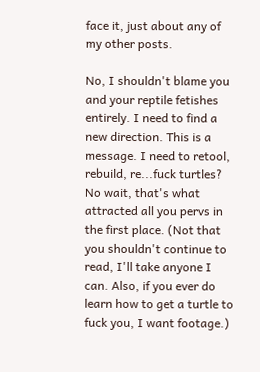face it, just about any of my other posts.

No, I shouldn't blame you and your reptile fetishes entirely. I need to find a new direction. This is a message. I need to retool, rebuild, re...fuck turtles? No wait, that's what attracted all you pervs in the first place. (Not that you shouldn't continue to read, I'll take anyone I can. Also, if you ever do learn how to get a turtle to fuck you, I want footage.)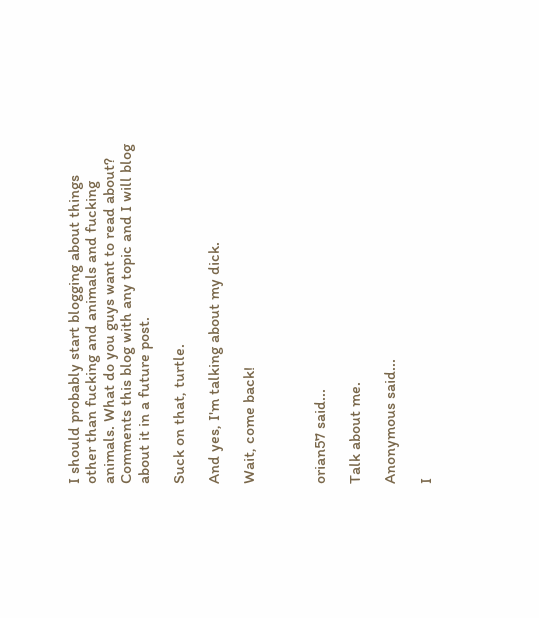I should probably start blogging about things other than fucking and animals and fucking animals. What do you guys want to read about? Comments this blog with any topic and I will blog about it in a future post.

Suck on that, turtle.

And yes, I'm talking about my dick.

Wait, come back!



orian57 said...

Talk about me.

Anonymous said...

I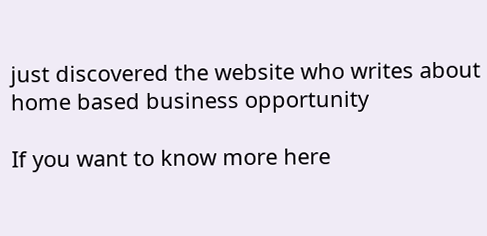just discovered the website who writes about
home based business opportunity

If you want to know more here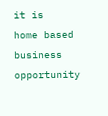it is
home based business opportunity